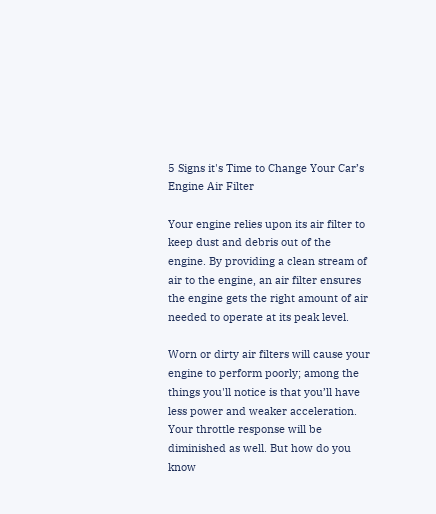5 Signs it's Time to Change Your Car’s Engine Air Filter

Your engine relies upon its air filter to keep dust and debris out of the engine. By providing a clean stream of air to the engine, an air filter ensures the engine gets the right amount of air needed to operate at its peak level.

Worn or dirty air filters will cause your engine to perform poorly; among the things you'll notice is that you’ll have less power and weaker acceleration. Your throttle response will be diminished as well. But how do you know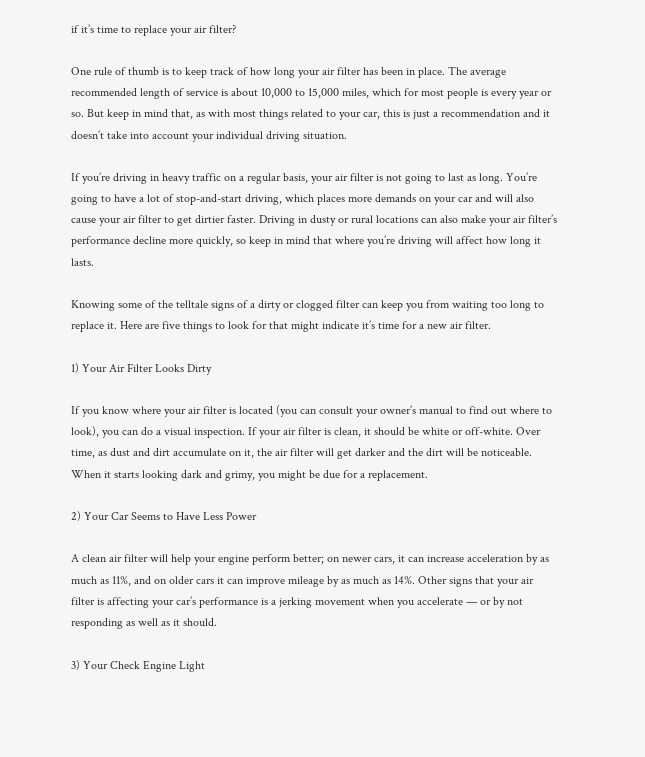if it’s time to replace your air filter?

One rule of thumb is to keep track of how long your air filter has been in place. The average recommended length of service is about 10,000 to 15,000 miles, which for most people is every year or so. But keep in mind that, as with most things related to your car, this is just a recommendation and it doesn’t take into account your individual driving situation.

If you’re driving in heavy traffic on a regular basis, your air filter is not going to last as long. You’re going to have a lot of stop-and-start driving, which places more demands on your car and will also cause your air filter to get dirtier faster. Driving in dusty or rural locations can also make your air filter’s performance decline more quickly, so keep in mind that where you’re driving will affect how long it lasts.

Knowing some of the telltale signs of a dirty or clogged filter can keep you from waiting too long to replace it. Here are five things to look for that might indicate it’s time for a new air filter.

1) Your Air Filter Looks Dirty

If you know where your air filter is located (you can consult your owner’s manual to find out where to look), you can do a visual inspection. If your air filter is clean, it should be white or off-white. Over time, as dust and dirt accumulate on it, the air filter will get darker and the dirt will be noticeable. When it starts looking dark and grimy, you might be due for a replacement.

2) Your Car Seems to Have Less Power

A clean air filter will help your engine perform better; on newer cars, it can increase acceleration by as much as 11%, and on older cars it can improve mileage by as much as 14%. Other signs that your air filter is affecting your car’s performance is a jerking movement when you accelerate — or by not responding as well as it should.

3) Your Check Engine Light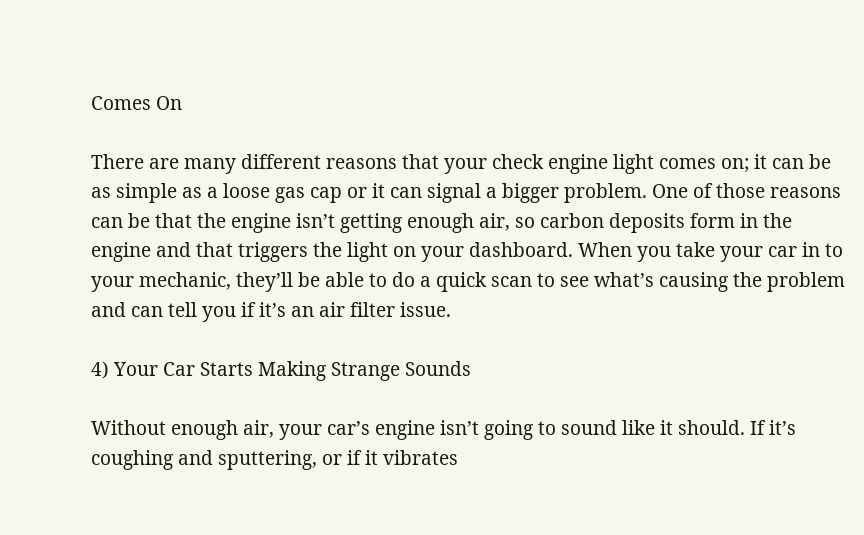Comes On

There are many different reasons that your check engine light comes on; it can be as simple as a loose gas cap or it can signal a bigger problem. One of those reasons can be that the engine isn’t getting enough air, so carbon deposits form in the engine and that triggers the light on your dashboard. When you take your car in to your mechanic, they’ll be able to do a quick scan to see what’s causing the problem and can tell you if it’s an air filter issue.

4) Your Car Starts Making Strange Sounds

Without enough air, your car’s engine isn’t going to sound like it should. If it’s coughing and sputtering, or if it vibrates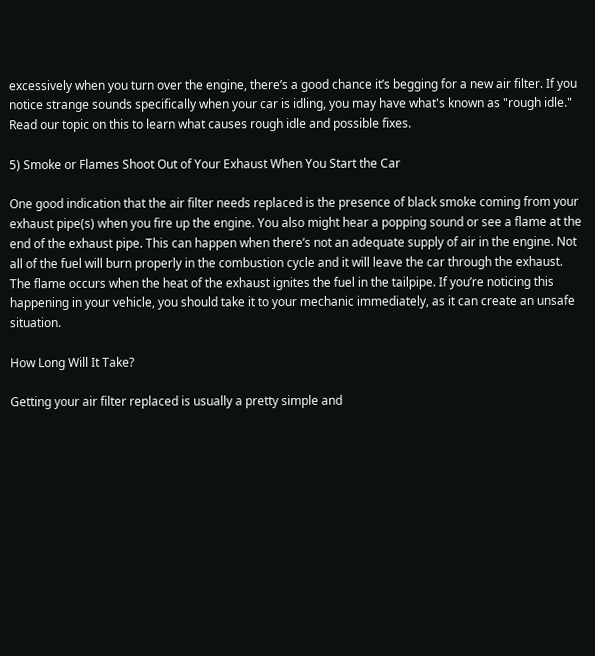excessively when you turn over the engine, there’s a good chance it’s begging for a new air filter. If you notice strange sounds specifically when your car is idling, you may have what's known as "rough idle." Read our topic on this to learn what causes rough idle and possible fixes.

5) Smoke or Flames Shoot Out of Your Exhaust When You Start the Car

One good indication that the air filter needs replaced is the presence of black smoke coming from your exhaust pipe(s) when you fire up the engine. You also might hear a popping sound or see a flame at the end of the exhaust pipe. This can happen when there’s not an adequate supply of air in the engine. Not all of the fuel will burn properly in the combustion cycle and it will leave the car through the exhaust. The flame occurs when the heat of the exhaust ignites the fuel in the tailpipe. If you’re noticing this happening in your vehicle, you should take it to your mechanic immediately, as it can create an unsafe situation.

How Long Will It Take?

Getting your air filter replaced is usually a pretty simple and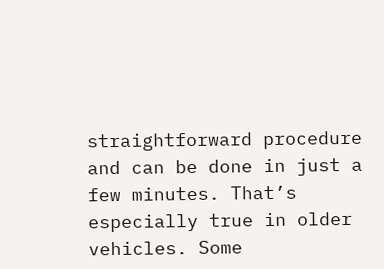straightforward procedure and can be done in just a few minutes. That’s especially true in older vehicles. Some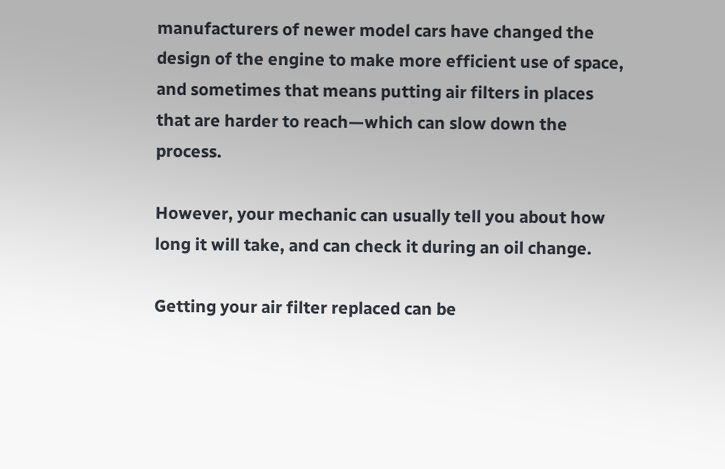manufacturers of newer model cars have changed the design of the engine to make more efficient use of space, and sometimes that means putting air filters in places that are harder to reach—which can slow down the process.

However, your mechanic can usually tell you about how long it will take, and can check it during an oil change.

Getting your air filter replaced can be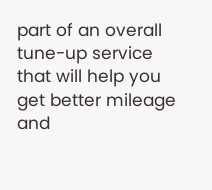part of an overall tune-up service that will help you get better mileage and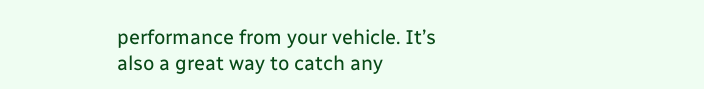performance from your vehicle. It’s also a great way to catch any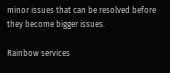minor issues that can be resolved before they become bigger issues.

Rainbow services